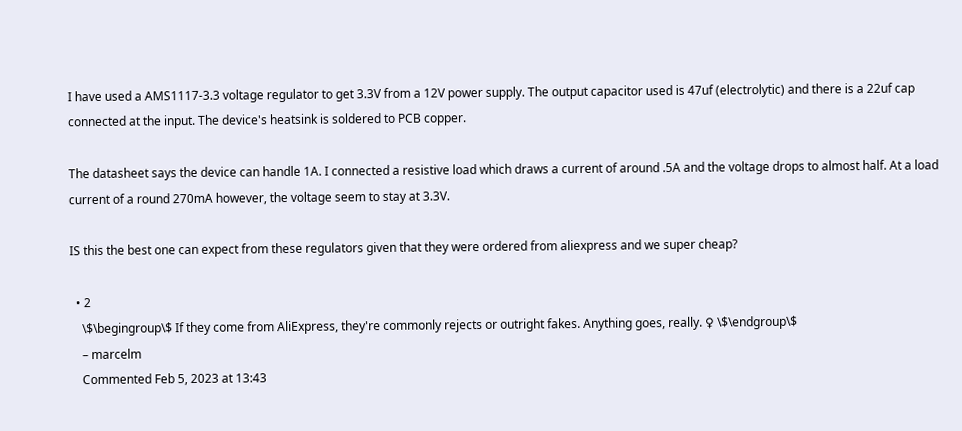I have used a AMS1117-3.3 voltage regulator to get 3.3V from a 12V power supply. The output capacitor used is 47uf (electrolytic) and there is a 22uf cap connected at the input. The device's heatsink is soldered to PCB copper.

The datasheet says the device can handle 1A. I connected a resistive load which draws a current of around .5A and the voltage drops to almost half. At a load current of a round 270mA however, the voltage seem to stay at 3.3V.

IS this the best one can expect from these regulators given that they were ordered from aliexpress and we super cheap?

  • 2
    \$\begingroup\$ If they come from AliExpress, they're commonly rejects or outright fakes. Anything goes, really. ♀ \$\endgroup\$
    – marcelm
    Commented Feb 5, 2023 at 13:43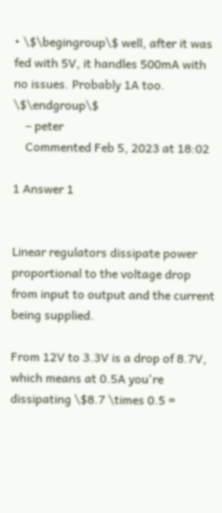• \$\begingroup\$ well, after it was fed with 5V, it handles 500mA with no issues. Probably 1A too. \$\endgroup\$
    – peter
    Commented Feb 5, 2023 at 18:02

1 Answer 1


Linear regulators dissipate power proportional to the voltage drop from input to output and the current being supplied.

From 12V to 3.3V is a drop of 8.7V, which means at 0.5A you're dissipating \$8.7 \times 0.5 =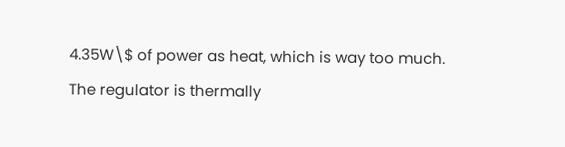4.35W\$ of power as heat, which is way too much. The regulator is thermally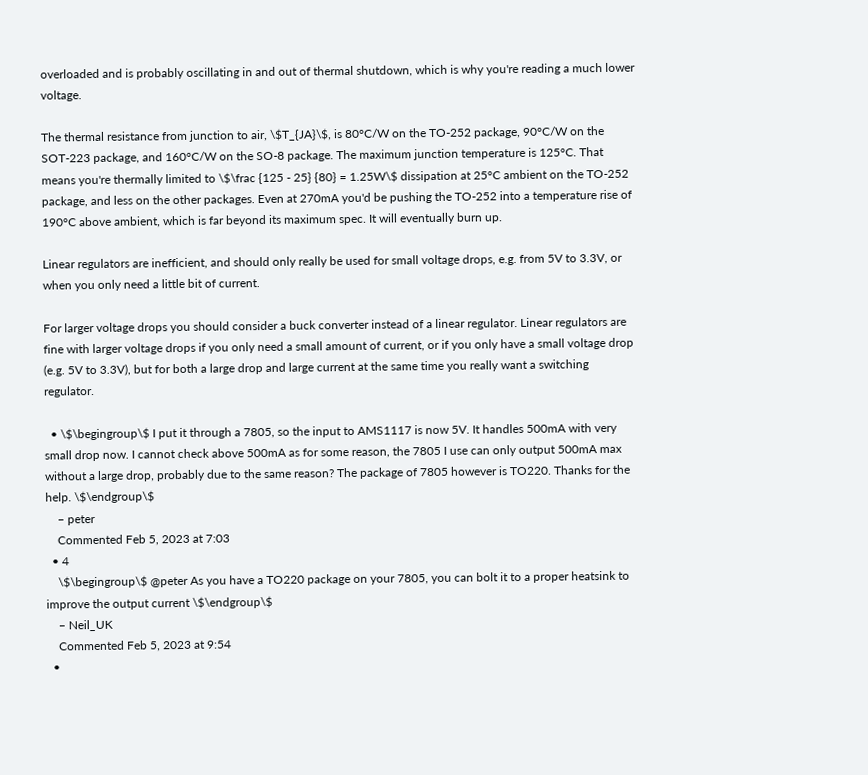overloaded and is probably oscillating in and out of thermal shutdown, which is why you're reading a much lower voltage.

The thermal resistance from junction to air, \$T_{JA}\$, is 80°C/W on the TO-252 package, 90°C/W on the SOT-223 package, and 160°C/W on the SO-8 package. The maximum junction temperature is 125°C. That means you're thermally limited to \$\frac {125 - 25} {80} = 1.25W\$ dissipation at 25°C ambient on the TO-252 package, and less on the other packages. Even at 270mA you'd be pushing the TO-252 into a temperature rise of 190°C above ambient, which is far beyond its maximum spec. It will eventually burn up.

Linear regulators are inefficient, and should only really be used for small voltage drops, e.g. from 5V to 3.3V, or when you only need a little bit of current.

For larger voltage drops you should consider a buck converter instead of a linear regulator. Linear regulators are fine with larger voltage drops if you only need a small amount of current, or if you only have a small voltage drop (e.g. 5V to 3.3V), but for both a large drop and large current at the same time you really want a switching regulator.

  • \$\begingroup\$ I put it through a 7805, so the input to AMS1117 is now 5V. It handles 500mA with very small drop now. I cannot check above 500mA as for some reason, the 7805 I use can only output 500mA max without a large drop, probably due to the same reason? The package of 7805 however is TO220. Thanks for the help. \$\endgroup\$
    – peter
    Commented Feb 5, 2023 at 7:03
  • 4
    \$\begingroup\$ @peter As you have a TO220 package on your 7805, you can bolt it to a proper heatsink to improve the output current \$\endgroup\$
    – Neil_UK
    Commented Feb 5, 2023 at 9:54
  •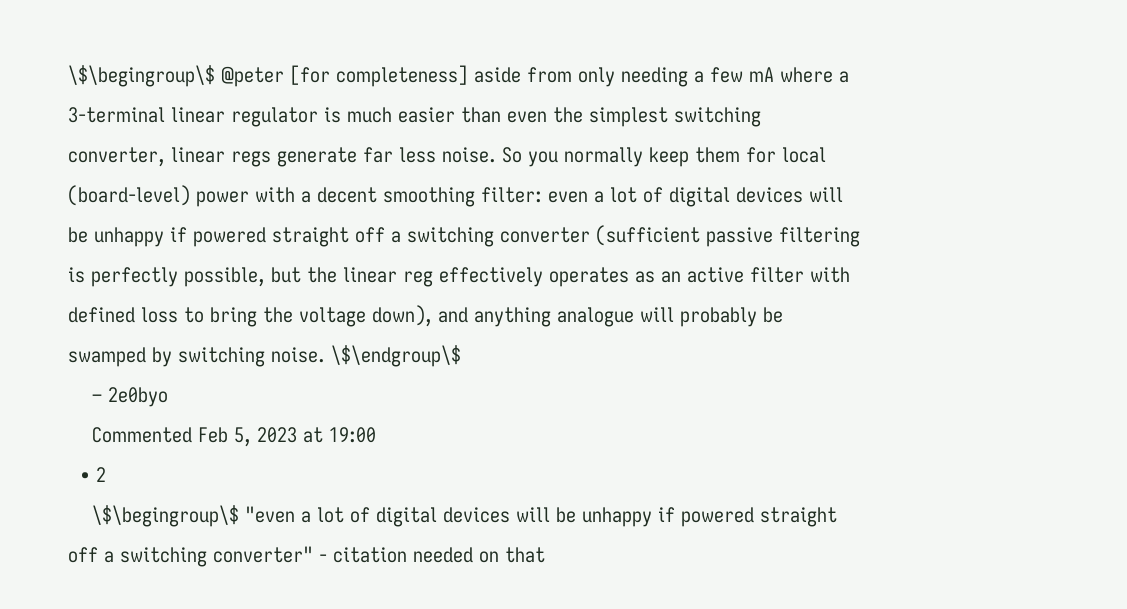\$\begingroup\$ @peter [for completeness] aside from only needing a few mA where a 3-terminal linear regulator is much easier than even the simplest switching converter, linear regs generate far less noise. So you normally keep them for local (board-level) power with a decent smoothing filter: even a lot of digital devices will be unhappy if powered straight off a switching converter (sufficient passive filtering is perfectly possible, but the linear reg effectively operates as an active filter with defined loss to bring the voltage down), and anything analogue will probably be swamped by switching noise. \$\endgroup\$
    – 2e0byo
    Commented Feb 5, 2023 at 19:00
  • 2
    \$\begingroup\$ "even a lot of digital devices will be unhappy if powered straight off a switching converter" - citation needed on that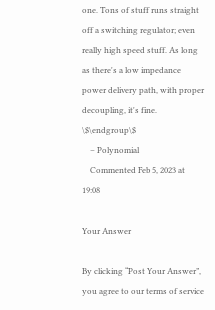one. Tons of stuff runs straight off a switching regulator; even really high speed stuff. As long as there's a low impedance power delivery path, with proper decoupling, it's fine. \$\endgroup\$
    – Polynomial
    Commented Feb 5, 2023 at 19:08

Your Answer

By clicking “Post Your Answer”, you agree to our terms of service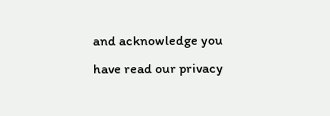and acknowledge you have read our privacy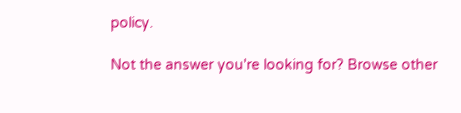policy.

Not the answer you're looking for? Browse other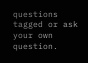questions tagged or ask your own question.